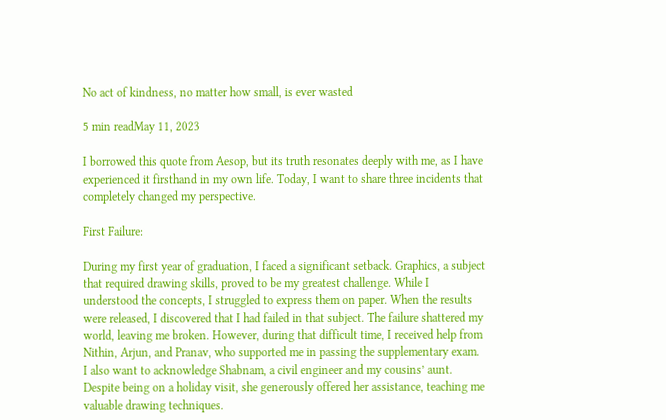No act of kindness, no matter how small, is ever wasted

5 min readMay 11, 2023

I borrowed this quote from Aesop, but its truth resonates deeply with me, as I have experienced it firsthand in my own life. Today, I want to share three incidents that completely changed my perspective.

First Failure:

During my first year of graduation, I faced a significant setback. Graphics, a subject that required drawing skills, proved to be my greatest challenge. While I understood the concepts, I struggled to express them on paper. When the results were released, I discovered that I had failed in that subject. The failure shattered my world, leaving me broken. However, during that difficult time, I received help from Nithin, Arjun, and Pranav, who supported me in passing the supplementary exam. I also want to acknowledge Shabnam, a civil engineer and my cousins’ aunt. Despite being on a holiday visit, she generously offered her assistance, teaching me valuable drawing techniques.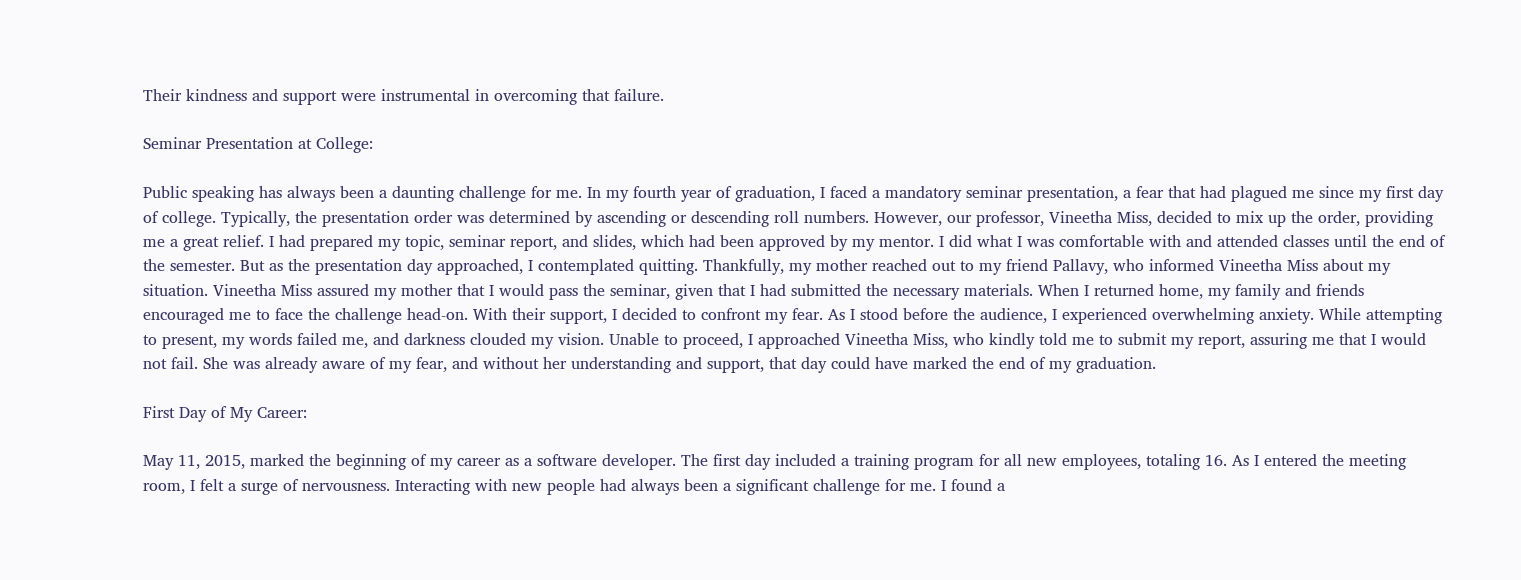Their kindness and support were instrumental in overcoming that failure.

Seminar Presentation at College:

Public speaking has always been a daunting challenge for me. In my fourth year of graduation, I faced a mandatory seminar presentation, a fear that had plagued me since my first day of college. Typically, the presentation order was determined by ascending or descending roll numbers. However, our professor, Vineetha Miss, decided to mix up the order, providing me a great relief. I had prepared my topic, seminar report, and slides, which had been approved by my mentor. I did what I was comfortable with and attended classes until the end of the semester. But as the presentation day approached, I contemplated quitting. Thankfully, my mother reached out to my friend Pallavy, who informed Vineetha Miss about my situation. Vineetha Miss assured my mother that I would pass the seminar, given that I had submitted the necessary materials. When I returned home, my family and friends encouraged me to face the challenge head-on. With their support, I decided to confront my fear. As I stood before the audience, I experienced overwhelming anxiety. While attempting to present, my words failed me, and darkness clouded my vision. Unable to proceed, I approached Vineetha Miss, who kindly told me to submit my report, assuring me that I would not fail. She was already aware of my fear, and without her understanding and support, that day could have marked the end of my graduation.

First Day of My Career:

May 11, 2015, marked the beginning of my career as a software developer. The first day included a training program for all new employees, totaling 16. As I entered the meeting room, I felt a surge of nervousness. Interacting with new people had always been a significant challenge for me. I found a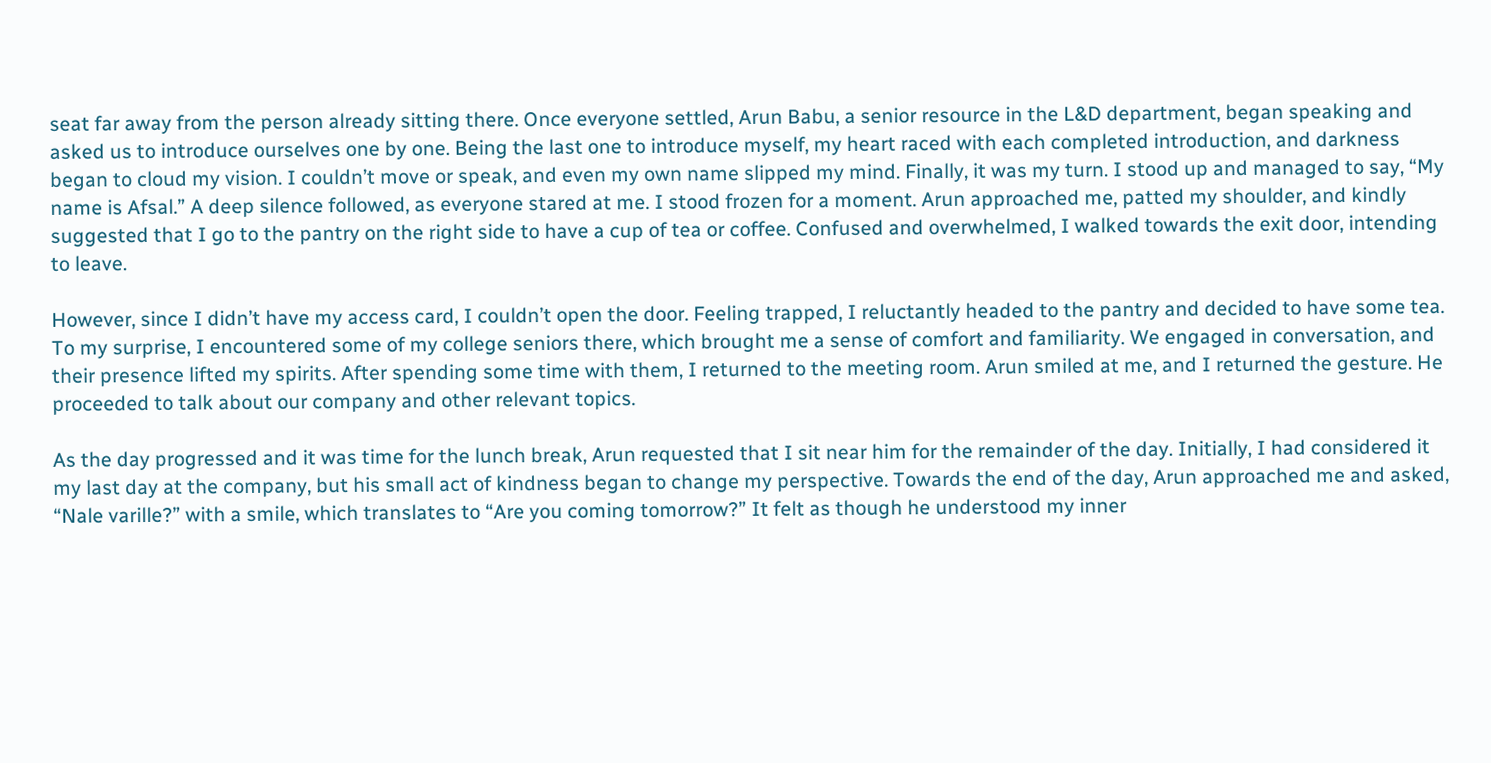seat far away from the person already sitting there. Once everyone settled, Arun Babu, a senior resource in the L&D department, began speaking and asked us to introduce ourselves one by one. Being the last one to introduce myself, my heart raced with each completed introduction, and darkness began to cloud my vision. I couldn’t move or speak, and even my own name slipped my mind. Finally, it was my turn. I stood up and managed to say, “My name is Afsal.” A deep silence followed, as everyone stared at me. I stood frozen for a moment. Arun approached me, patted my shoulder, and kindly suggested that I go to the pantry on the right side to have a cup of tea or coffee. Confused and overwhelmed, I walked towards the exit door, intending to leave.

However, since I didn’t have my access card, I couldn’t open the door. Feeling trapped, I reluctantly headed to the pantry and decided to have some tea. To my surprise, I encountered some of my college seniors there, which brought me a sense of comfort and familiarity. We engaged in conversation, and their presence lifted my spirits. After spending some time with them, I returned to the meeting room. Arun smiled at me, and I returned the gesture. He proceeded to talk about our company and other relevant topics.

As the day progressed and it was time for the lunch break, Arun requested that I sit near him for the remainder of the day. Initially, I had considered it my last day at the company, but his small act of kindness began to change my perspective. Towards the end of the day, Arun approached me and asked, “Nale varille?” with a smile, which translates to “Are you coming tomorrow?” It felt as though he understood my inner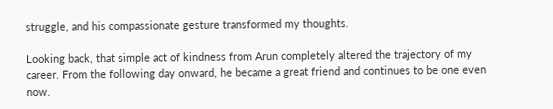struggle, and his compassionate gesture transformed my thoughts.

Looking back, that simple act of kindness from Arun completely altered the trajectory of my career. From the following day onward, he became a great friend and continues to be one even now.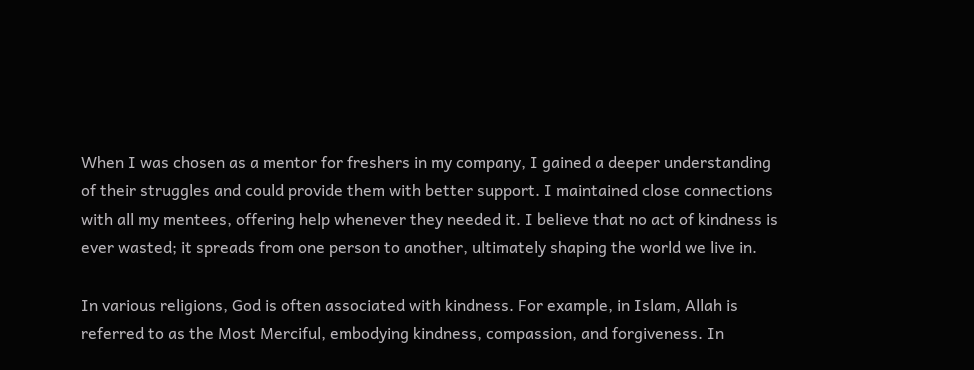When I was chosen as a mentor for freshers in my company, I gained a deeper understanding of their struggles and could provide them with better support. I maintained close connections with all my mentees, offering help whenever they needed it. I believe that no act of kindness is ever wasted; it spreads from one person to another, ultimately shaping the world we live in.

In various religions, God is often associated with kindness. For example, in Islam, Allah is referred to as the Most Merciful, embodying kindness, compassion, and forgiveness. In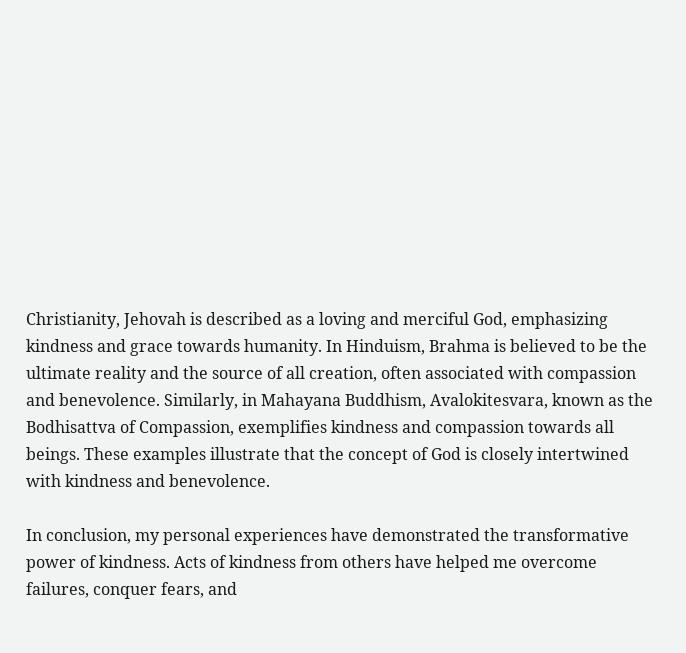Christianity, Jehovah is described as a loving and merciful God, emphasizing kindness and grace towards humanity. In Hinduism, Brahma is believed to be the ultimate reality and the source of all creation, often associated with compassion and benevolence. Similarly, in Mahayana Buddhism, Avalokitesvara, known as the Bodhisattva of Compassion, exemplifies kindness and compassion towards all beings. These examples illustrate that the concept of God is closely intertwined with kindness and benevolence.

In conclusion, my personal experiences have demonstrated the transformative power of kindness. Acts of kindness from others have helped me overcome failures, conquer fears, and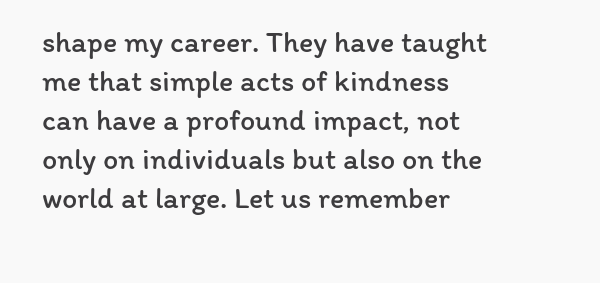shape my career. They have taught me that simple acts of kindness can have a profound impact, not only on individuals but also on the world at large. Let us remember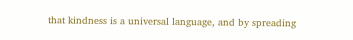that kindness is a universal language, and by spreading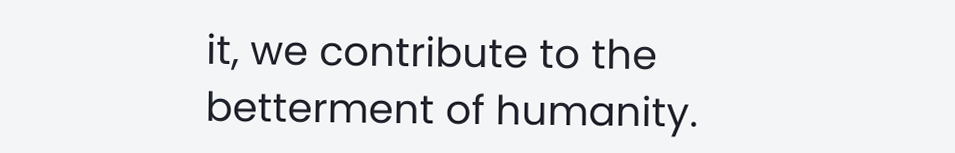it, we contribute to the betterment of humanity.